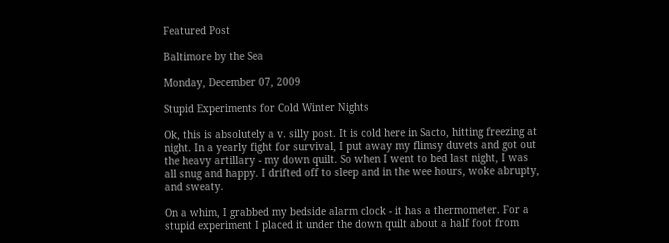Featured Post

Baltimore by the Sea

Monday, December 07, 2009

Stupid Experiments for Cold Winter Nights

Ok, this is absolutely a v. silly post. It is cold here in Sacto, hitting freezing at night. In a yearly fight for survival, I put away my flimsy duvets and got out the heavy artillary - my down quilt. So when I went to bed last night, I was all snug and happy. I drifted off to sleep and in the wee hours, woke abrupty, and sweaty.

On a whim, I grabbed my bedside alarm clock - it has a thermometer. For a stupid experiment I placed it under the down quilt about a half foot from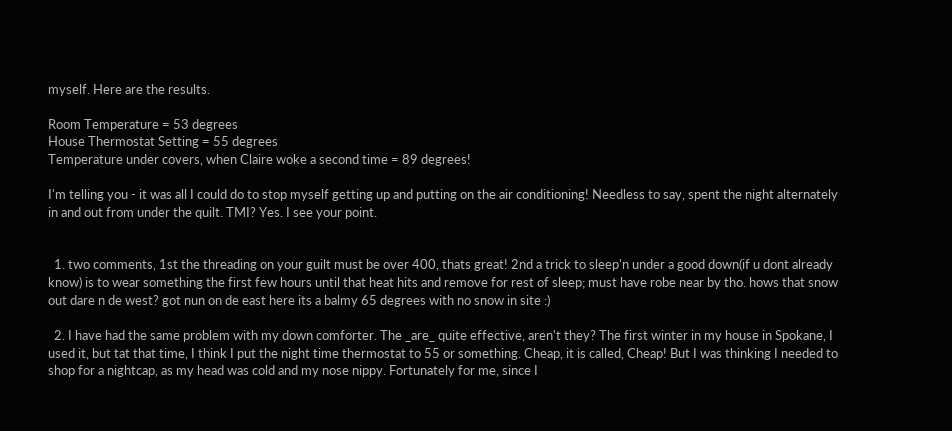myself. Here are the results.

Room Temperature = 53 degrees
House Thermostat Setting = 55 degrees
Temperature under covers, when Claire woke a second time = 89 degrees!

I'm telling you - it was all I could do to stop myself getting up and putting on the air conditioning! Needless to say, spent the night alternately in and out from under the quilt. TMI? Yes. I see your point.


  1. two comments, 1st the threading on your guilt must be over 400, thats great! 2nd a trick to sleep'n under a good down(if u dont already know) is to wear something the first few hours until that heat hits and remove for rest of sleep; must have robe near by tho. hows that snow out dare n de west? got nun on de east here its a balmy 65 degrees with no snow in site :)

  2. I have had the same problem with my down comforter. The _are_ quite effective, aren't they? The first winter in my house in Spokane, I used it, but tat that time, I think I put the night time thermostat to 55 or something. Cheap, it is called, Cheap! But I was thinking I needed to shop for a nightcap, as my head was cold and my nose nippy. Fortunately for me, since I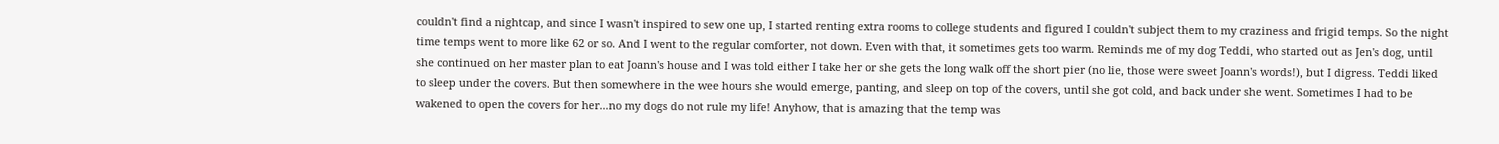couldn't find a nightcap, and since I wasn't inspired to sew one up, I started renting extra rooms to college students and figured I couldn't subject them to my craziness and frigid temps. So the night time temps went to more like 62 or so. And I went to the regular comforter, not down. Even with that, it sometimes gets too warm. Reminds me of my dog Teddi, who started out as Jen's dog, until she continued on her master plan to eat Joann's house and I was told either I take her or she gets the long walk off the short pier (no lie, those were sweet Joann's words!), but I digress. Teddi liked to sleep under the covers. But then somewhere in the wee hours she would emerge, panting, and sleep on top of the covers, until she got cold, and back under she went. Sometimes I had to be wakened to open the covers for her...no my dogs do not rule my life! Anyhow, that is amazing that the temp was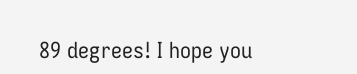89 degrees! I hope you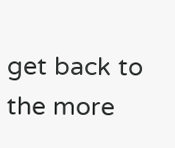get back to the more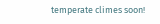temperate climes soon!